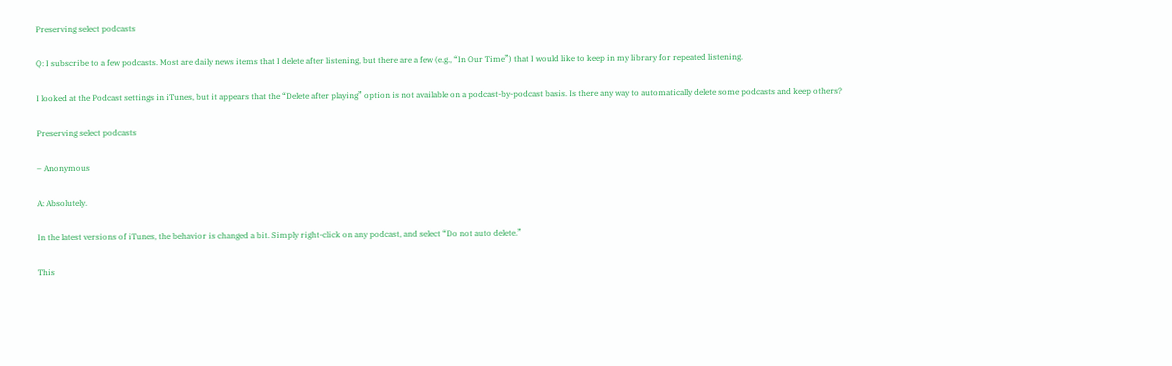Preserving select podcasts

Q: I subscribe to a few podcasts. Most are daily news items that I delete after listening, but there are a few (e.g., “In Our Time”) that I would like to keep in my library for repeated listening.

I looked at the Podcast settings in iTunes, but it appears that the “Delete after playing” option is not available on a podcast-by-podcast basis. Is there any way to automatically delete some podcasts and keep others?

Preserving select podcasts

– Anonymous

A: Absolutely.

In the latest versions of iTunes, the behavior is changed a bit. Simply right-click on any podcast, and select “Do not auto delete.”

This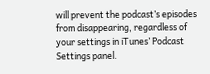will prevent the podcast’s episodes from disappearing, regardless of your settings in iTunes’ Podcast Settings panel.